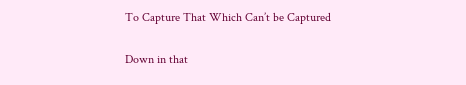To Capture That Which Can’t be Captured

Down in that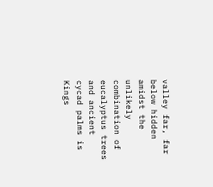valley far, far below hidden amidst the unlikely combination of eucalyptus trees and ancient cycad palms is Kings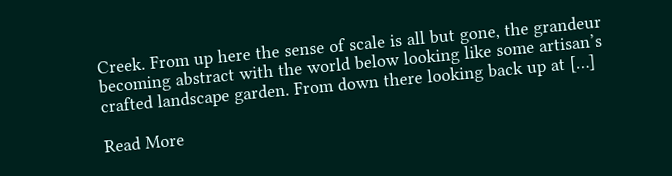Creek. From up here the sense of scale is all but gone, the grandeur becoming abstract with the world below looking like some artisan’s crafted landscape garden. From down there looking back up at […]

Read More